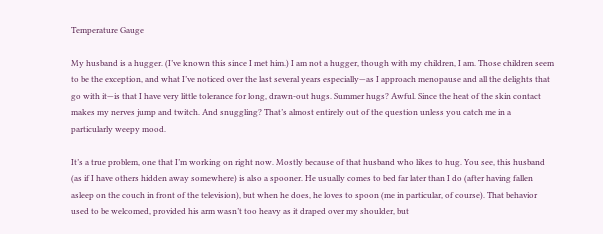Temperature Gauge

My husband is a hugger. (I’ve known this since I met him.) I am not a hugger, though with my children, I am. Those children seem to be the exception, and what I’ve noticed over the last several years especially—as I approach menopause and all the delights that go with it—is that I have very little tolerance for long, drawn-out hugs. Summer hugs? Awful. Since the heat of the skin contact makes my nerves jump and twitch. And snuggling? That’s almost entirely out of the question unless you catch me in a particularly weepy mood.

It’s a true problem, one that I’m working on right now. Mostly because of that husband who likes to hug. You see, this husband (as if I have others hidden away somewhere) is also a spooner. He usually comes to bed far later than I do (after having fallen asleep on the couch in front of the television), but when he does, he loves to spoon (me in particular, of course). That behavior used to be welcomed, provided his arm wasn’t too heavy as it draped over my shoulder, but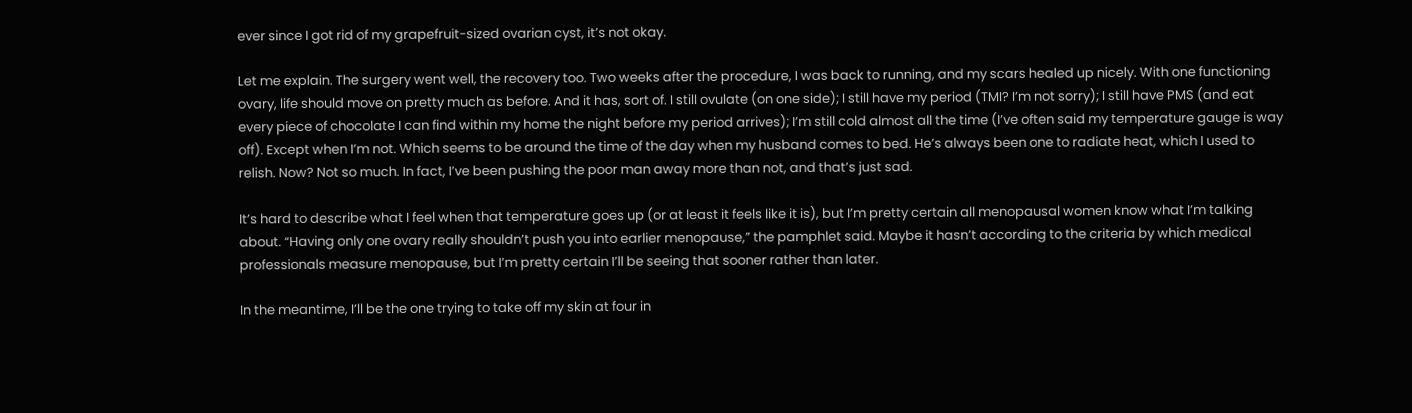ever since I got rid of my grapefruit-sized ovarian cyst, it’s not okay.

Let me explain. The surgery went well, the recovery too. Two weeks after the procedure, I was back to running, and my scars healed up nicely. With one functioning ovary, life should move on pretty much as before. And it has, sort of. I still ovulate (on one side); I still have my period (TMI? I’m not sorry); I still have PMS (and eat every piece of chocolate I can find within my home the night before my period arrives); I’m still cold almost all the time (I’ve often said my temperature gauge is way off). Except when I’m not. Which seems to be around the time of the day when my husband comes to bed. He’s always been one to radiate heat, which I used to relish. Now? Not so much. In fact, I’ve been pushing the poor man away more than not, and that’s just sad.

It’s hard to describe what I feel when that temperature goes up (or at least it feels like it is), but I’m pretty certain all menopausal women know what I’m talking about. “Having only one ovary really shouldn’t push you into earlier menopause,” the pamphlet said. Maybe it hasn’t according to the criteria by which medical professionals measure menopause, but I’m pretty certain I’ll be seeing that sooner rather than later.

In the meantime, I’ll be the one trying to take off my skin at four in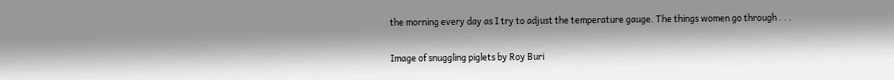the morning every day as I try to adjust the temperature gauge. The things women go through . . .

Image of snuggling piglets by Roy Buri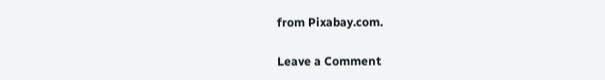from Pixabay.com.

Leave a Comment